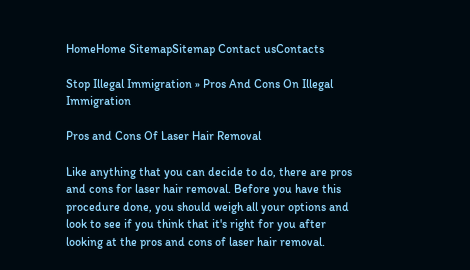HomeHome SitemapSitemap Contact usContacts

Stop Illegal Immigration » Pros And Cons On Illegal Immigration

Pros and Cons Of Laser Hair Removal

Like anything that you can decide to do, there are pros and cons for laser hair removal. Before you have this procedure done, you should weigh all your options and look to see if you think that it's right for you after looking at the pros and cons of laser hair removal.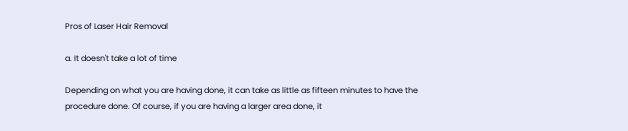Pros of Laser Hair Removal

a. It doesn't take a lot of time

Depending on what you are having done, it can take as little as fifteen minutes to have the procedure done. Of course, if you are having a larger area done, it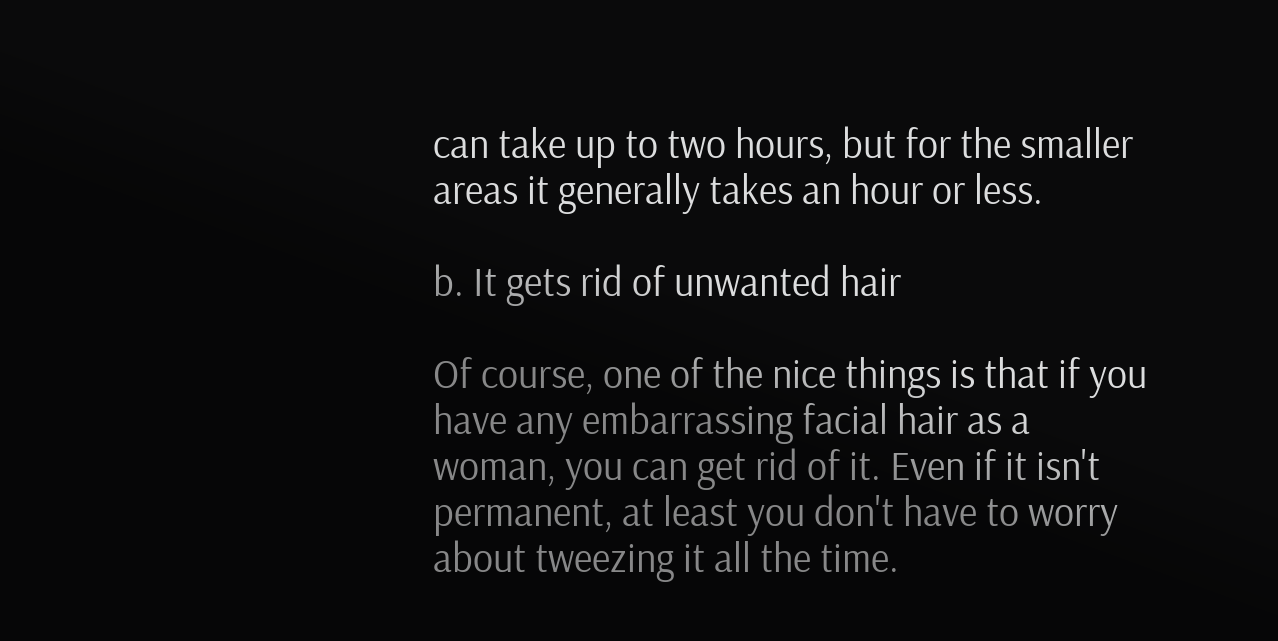can take up to two hours, but for the smaller areas it generally takes an hour or less.

b. It gets rid of unwanted hair

Of course, one of the nice things is that if you have any embarrassing facial hair as a woman, you can get rid of it. Even if it isn't permanent, at least you don't have to worry about tweezing it all the time.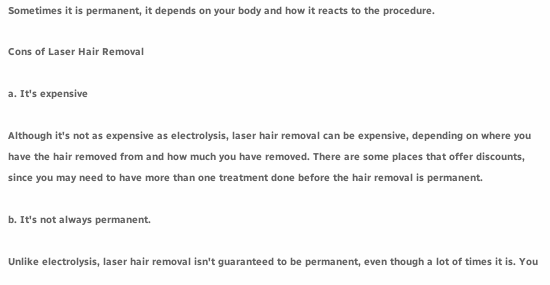Sometimes it is permanent, it depends on your body and how it reacts to the procedure.

Cons of Laser Hair Removal

a. It's expensive

Although it's not as expensive as electrolysis, laser hair removal can be expensive, depending on where you have the hair removed from and how much you have removed. There are some places that offer discounts, since you may need to have more than one treatment done before the hair removal is permanent.

b. It's not always permanent.

Unlike electrolysis, laser hair removal isn't guaranteed to be permanent, even though a lot of times it is. You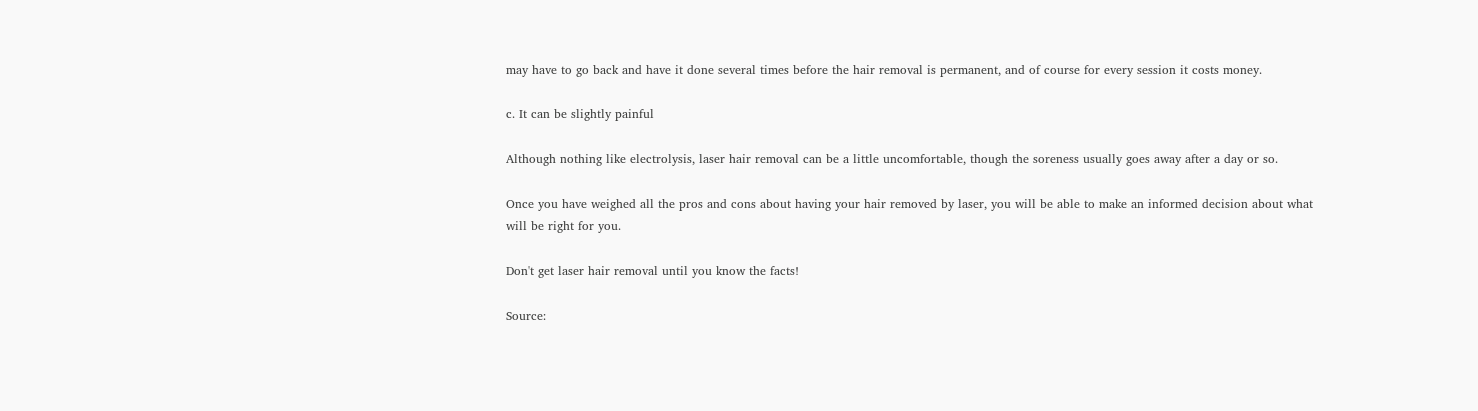may have to go back and have it done several times before the hair removal is permanent, and of course for every session it costs money.

c. It can be slightly painful

Although nothing like electrolysis, laser hair removal can be a little uncomfortable, though the soreness usually goes away after a day or so.

Once you have weighed all the pros and cons about having your hair removed by laser, you will be able to make an informed decision about what will be right for you.

Don't get laser hair removal until you know the facts!

Source: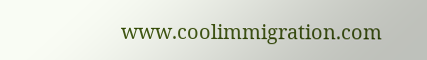www.coolimmigration.com